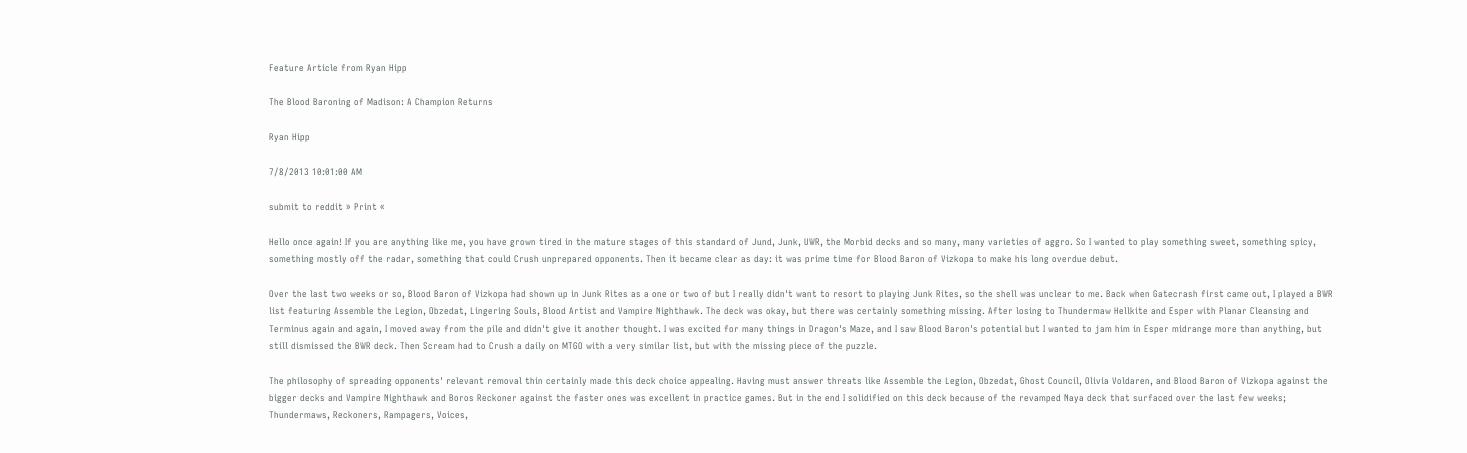Feature Article from Ryan Hipp

The Blood Baroning of Madison: A Champion Returns

Ryan Hipp

7/8/2013 10:01:00 AM

submit to reddit » Print «

Hello once again! If you are anything like me, you have grown tired in the mature stages of this standard of Jund, Junk, UWR, the Morbid decks and so many, many varieties of aggro. So I wanted to play something sweet, something spicy, something mostly off the radar, something that could Crush unprepared opponents. Then it became clear as day: it was prime time for Blood Baron of Vizkopa to make his long overdue debut.

Over the last two weeks or so, Blood Baron of Vizkopa had shown up in Junk Rites as a one or two of but I really didn't want to resort to playing Junk Rites, so the shell was unclear to me. Back when Gatecrash first came out, I played a BWR list featuring Assemble the Legion, Obzedat, Lingering Souls, Blood Artist and Vampire Nighthawk. The deck was okay, but there was certainly something missing. After losing to Thundermaw Hellkite and Esper with Planar Cleansing and Terminus again and again, I moved away from the pile and didn't give it another thought. I was excited for many things in Dragon's Maze, and I saw Blood Baron's potential but I wanted to jam him in Esper midrange more than anything, but still dismissed the BWR deck. Then Scream had to Crush a daily on MTGO with a very similar list, but with the missing piece of the puzzle.

The philosophy of spreading opponents' relevant removal thin certainly made this deck choice appealing. Having must answer threats like Assemble the Legion, Obzedat, Ghost Council, Olivia Voldaren, and Blood Baron of Vizkopa against the bigger decks and Vampire Nighthawk and Boros Reckoner against the faster ones was excellent in practice games. But in the end I solidified on this deck because of the revamped Naya deck that surfaced over the last few weeks; Thundermaws, Reckoners, Rampagers, Voices,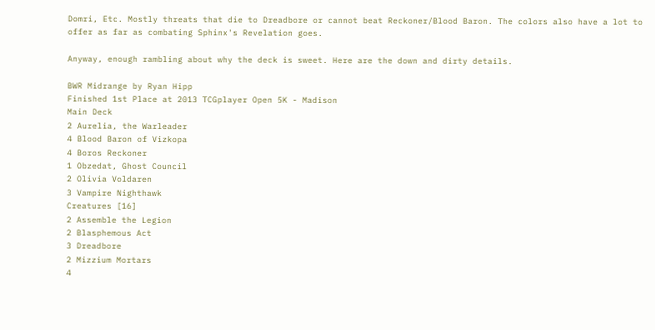Domri, Etc. Mostly threats that die to Dreadbore or cannot beat Reckoner/Blood Baron. The colors also have a lot to offer as far as combating Sphinx's Revelation goes.

Anyway, enough rambling about why the deck is sweet. Here are the down and dirty details.

BWR Midrange by Ryan Hipp
Finished 1st Place at 2013 TCGplayer Open 5K - Madison
Main Deck
2 Aurelia, the Warleader
4 Blood Baron of Vizkopa
4 Boros Reckoner
1 Obzedat, Ghost Council
2 Olivia Voldaren
3 Vampire Nighthawk
Creatures [16]
2 Assemble the Legion
2 Blasphemous Act
3 Dreadbore
2 Mizzium Mortars
4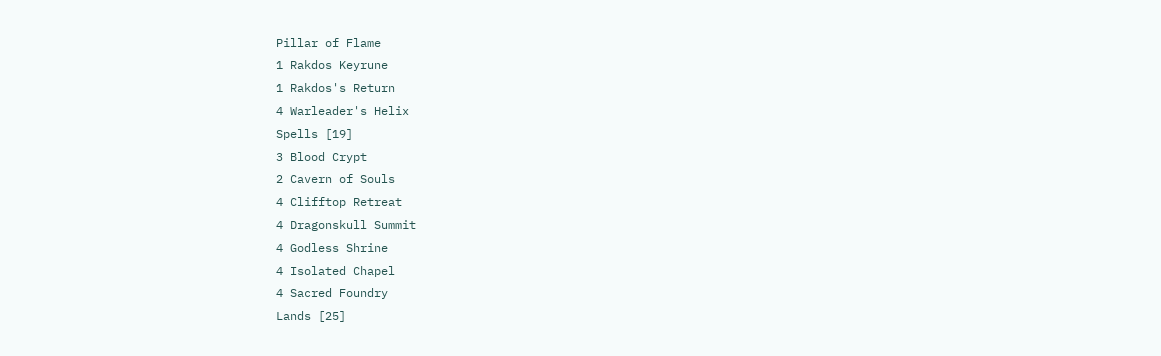Pillar of Flame
1 Rakdos Keyrune
1 Rakdos's Return
4 Warleader's Helix
Spells [19]
3 Blood Crypt
2 Cavern of Souls
4 Clifftop Retreat
4 Dragonskull Summit
4 Godless Shrine
4 Isolated Chapel
4 Sacred Foundry
Lands [25]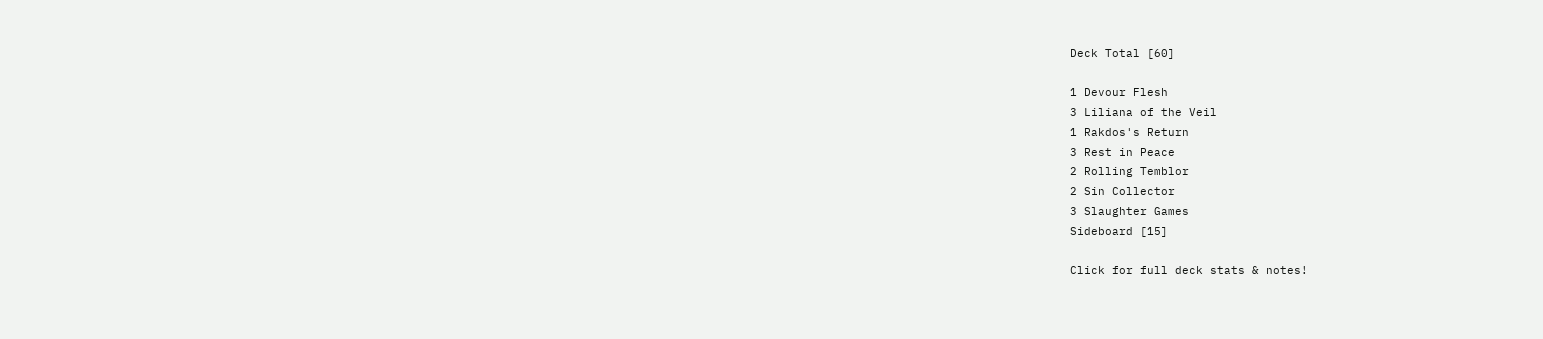Deck Total [60]

1 Devour Flesh
3 Liliana of the Veil
1 Rakdos's Return
3 Rest in Peace
2 Rolling Temblor
2 Sin Collector
3 Slaughter Games
Sideboard [15]

Click for full deck stats & notes!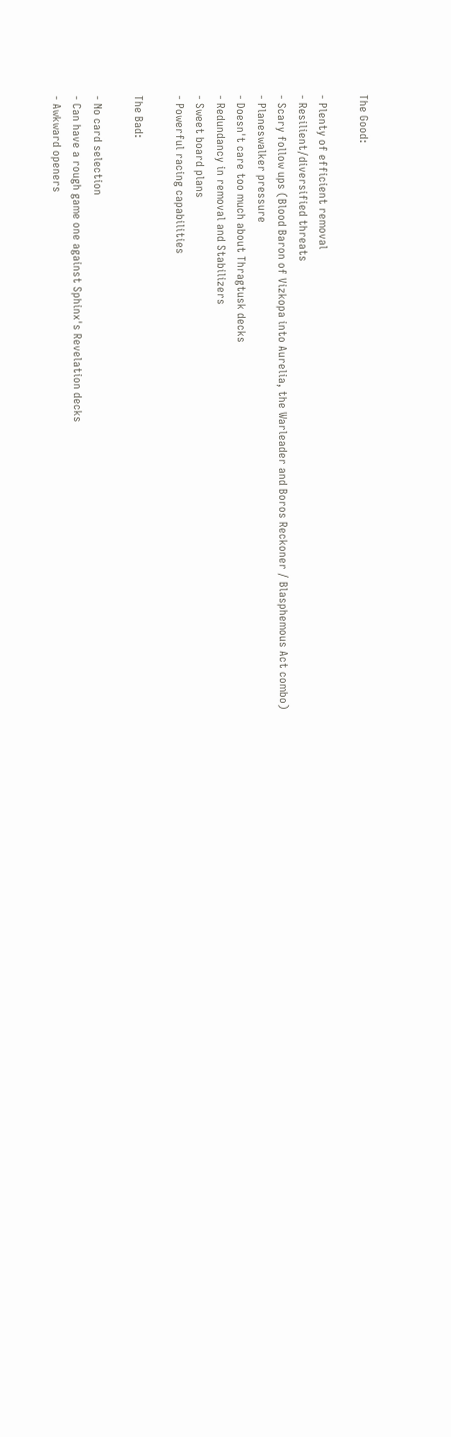The Good:

- Plenty of efficient removal
- Resilient/diversified threats
- Scary follow ups (Blood Baron of Vizkopa into Aurelia, the Warleader and Boros Reckoner / Blasphemous Act combo)
- Planeswalker pressure
- Doesn't care too much about Thragtusk decks
- Redundancy in removal and Stabilizers
- Sweet board plans
- Powerful racing capabilities

The Bad:

- No card selection
- Can have a rough game one against Sphinx's Revelation decks
- Awkward openers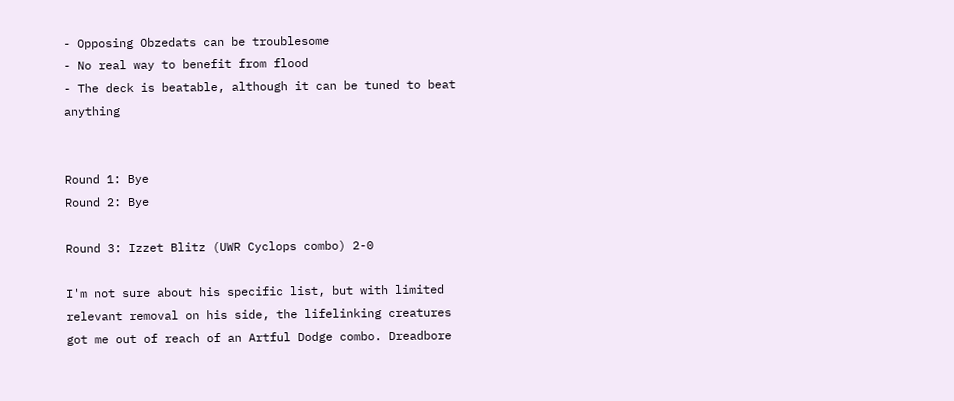- Opposing Obzedats can be troublesome
- No real way to benefit from flood
- The deck is beatable, although it can be tuned to beat anything


Round 1: Bye
Round 2: Bye

Round 3: Izzet Blitz (UWR Cyclops combo) 2-0

I'm not sure about his specific list, but with limited relevant removal on his side, the lifelinking creatures got me out of reach of an Artful Dodge combo. Dreadbore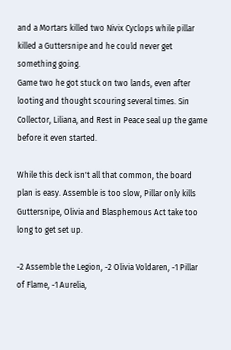and a Mortars killed two Nivix Cyclops while pillar killed a Guttersnipe and he could never get something going.
Game two he got stuck on two lands, even after looting and thought scouring several times. Sin Collector, Liliana, and Rest in Peace seal up the game before it even started.

While this deck isn't all that common, the board plan is easy. Assemble is too slow, Pillar only kills Guttersnipe, Olivia and Blasphemous Act take too long to get set up.

-2 Assemble the Legion, -2 Olivia Voldaren, -1 Pillar of Flame, -1 Aurelia,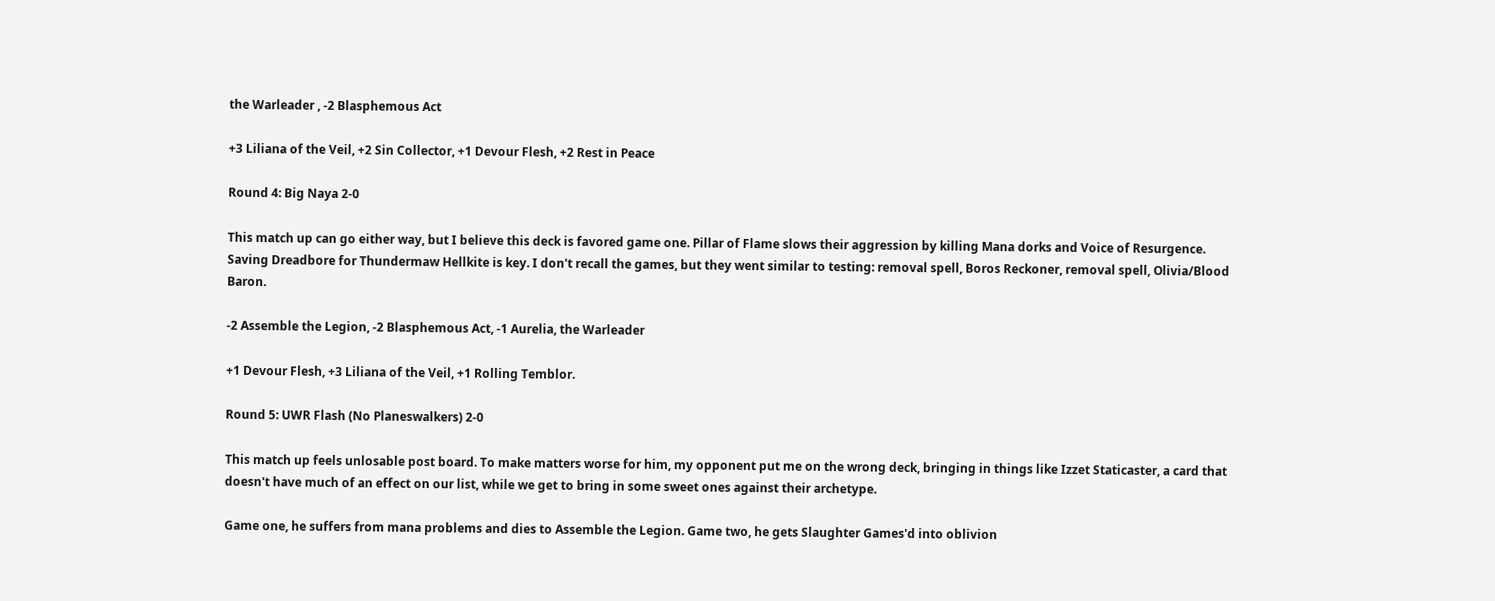the Warleader , -2 Blasphemous Act

+3 Liliana of the Veil, +2 Sin Collector, +1 Devour Flesh, +2 Rest in Peace

Round 4: Big Naya 2-0

This match up can go either way, but I believe this deck is favored game one. Pillar of Flame slows their aggression by killing Mana dorks and Voice of Resurgence. Saving Dreadbore for Thundermaw Hellkite is key. I don't recall the games, but they went similar to testing: removal spell, Boros Reckoner, removal spell, Olivia/Blood Baron.

-2 Assemble the Legion, -2 Blasphemous Act, -1 Aurelia, the Warleader

+1 Devour Flesh, +3 Liliana of the Veil, +1 Rolling Temblor.

Round 5: UWR Flash (No Planeswalkers) 2-0

This match up feels unlosable post board. To make matters worse for him, my opponent put me on the wrong deck, bringing in things like Izzet Staticaster, a card that doesn't have much of an effect on our list, while we get to bring in some sweet ones against their archetype.

Game one, he suffers from mana problems and dies to Assemble the Legion. Game two, he gets Slaughter Games'd into oblivion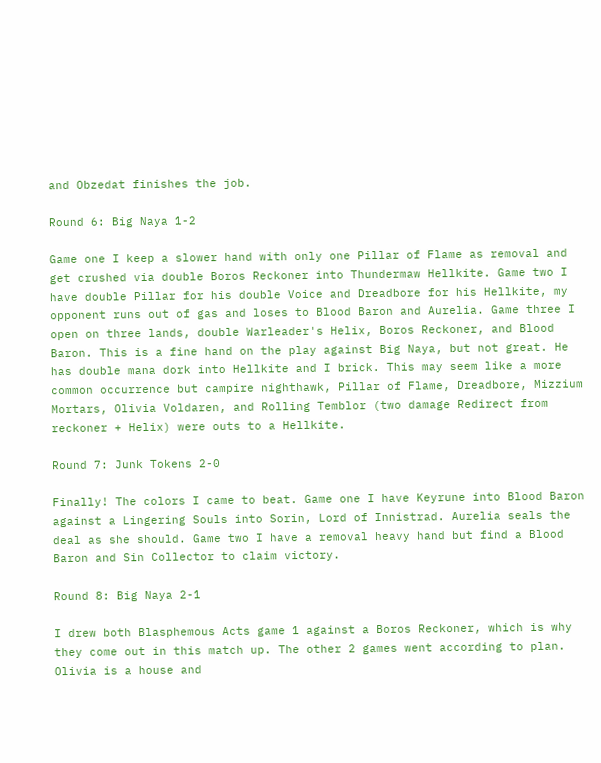and Obzedat finishes the job.

Round 6: Big Naya 1-2

Game one I keep a slower hand with only one Pillar of Flame as removal and get crushed via double Boros Reckoner into Thundermaw Hellkite. Game two I have double Pillar for his double Voice and Dreadbore for his Hellkite, my opponent runs out of gas and loses to Blood Baron and Aurelia. Game three I open on three lands, double Warleader's Helix, Boros Reckoner, and Blood Baron. This is a fine hand on the play against Big Naya, but not great. He has double mana dork into Hellkite and I brick. This may seem like a more common occurrence but campire nighthawk, Pillar of Flame, Dreadbore, Mizzium Mortars, Olivia Voldaren, and Rolling Temblor (two damage Redirect from reckoner + Helix) were outs to a Hellkite.

Round 7: Junk Tokens 2-0

Finally! The colors I came to beat. Game one I have Keyrune into Blood Baron against a Lingering Souls into Sorin, Lord of Innistrad. Aurelia seals the deal as she should. Game two I have a removal heavy hand but find a Blood Baron and Sin Collector to claim victory.

Round 8: Big Naya 2-1

I drew both Blasphemous Acts game 1 against a Boros Reckoner, which is why they come out in this match up. The other 2 games went according to plan. Olivia is a house and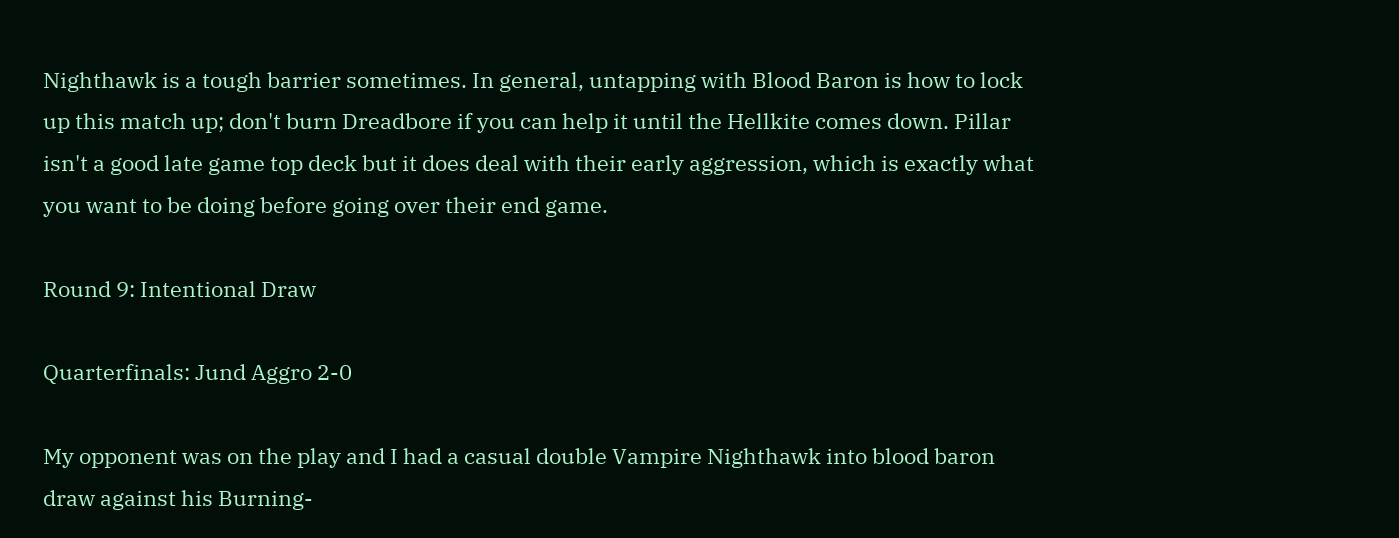Nighthawk is a tough barrier sometimes. In general, untapping with Blood Baron is how to lock up this match up; don't burn Dreadbore if you can help it until the Hellkite comes down. Pillar isn't a good late game top deck but it does deal with their early aggression, which is exactly what you want to be doing before going over their end game.

Round 9: Intentional Draw

Quarterfinals: Jund Aggro 2-0

My opponent was on the play and I had a casual double Vampire Nighthawk into blood baron draw against his Burning-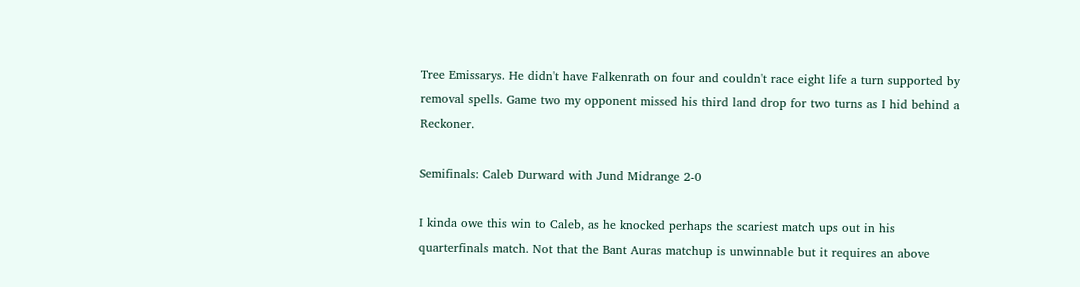Tree Emissarys. He didn't have Falkenrath on four and couldn't race eight life a turn supported by removal spells. Game two my opponent missed his third land drop for two turns as I hid behind a Reckoner.

Semifinals: Caleb Durward with Jund Midrange 2-0

I kinda owe this win to Caleb, as he knocked perhaps the scariest match ups out in his quarterfinals match. Not that the Bant Auras matchup is unwinnable but it requires an above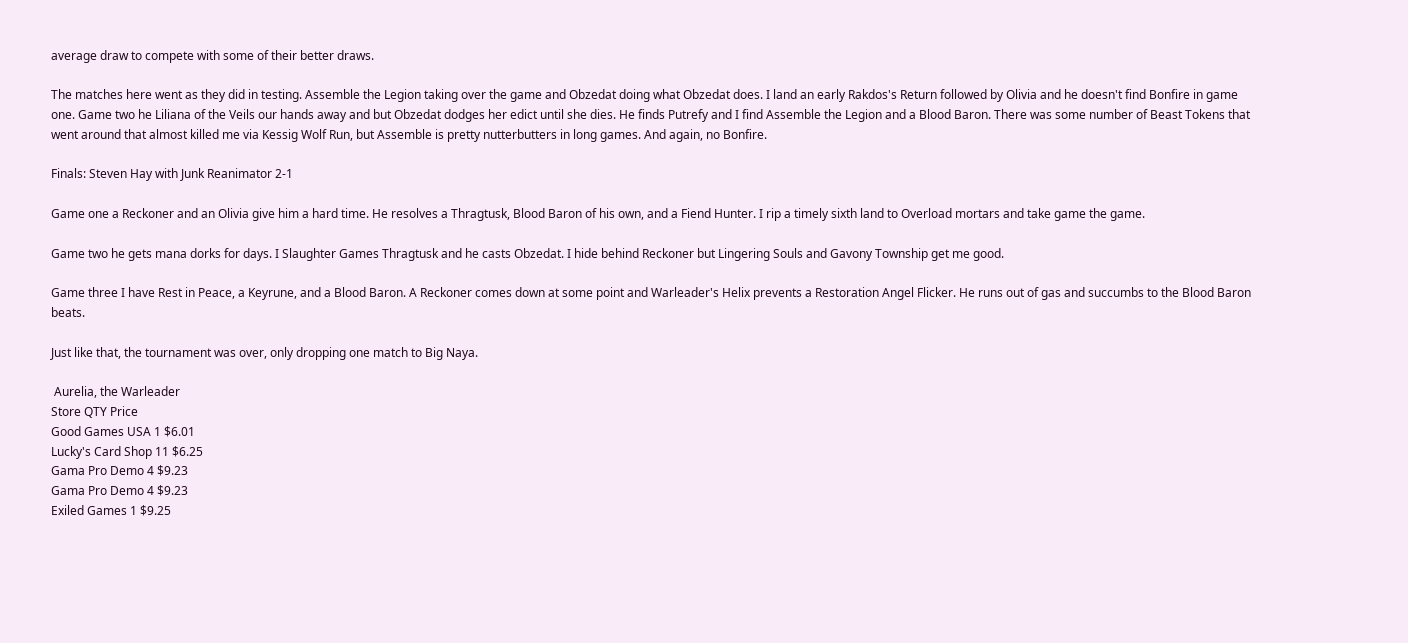average draw to compete with some of their better draws.

The matches here went as they did in testing. Assemble the Legion taking over the game and Obzedat doing what Obzedat does. I land an early Rakdos's Return followed by Olivia and he doesn't find Bonfire in game one. Game two he Liliana of the Veils our hands away and but Obzedat dodges her edict until she dies. He finds Putrefy and I find Assemble the Legion and a Blood Baron. There was some number of Beast Tokens that went around that almost killed me via Kessig Wolf Run, but Assemble is pretty nutterbutters in long games. And again, no Bonfire.

Finals: Steven Hay with Junk Reanimator 2-1

Game one a Reckoner and an Olivia give him a hard time. He resolves a Thragtusk, Blood Baron of his own, and a Fiend Hunter. I rip a timely sixth land to Overload mortars and take game the game.

Game two he gets mana dorks for days. I Slaughter Games Thragtusk and he casts Obzedat. I hide behind Reckoner but Lingering Souls and Gavony Township get me good.

Game three I have Rest in Peace, a Keyrune, and a Blood Baron. A Reckoner comes down at some point and Warleader's Helix prevents a Restoration Angel Flicker. He runs out of gas and succumbs to the Blood Baron beats.

Just like that, the tournament was over, only dropping one match to Big Naya.

 Aurelia, the Warleader
Store QTY Price
Good Games USA 1 $6.01
Lucky's Card Shop 11 $6.25
Gama Pro Demo 4 $9.23
Gama Pro Demo 4 $9.23
Exiled Games 1 $9.25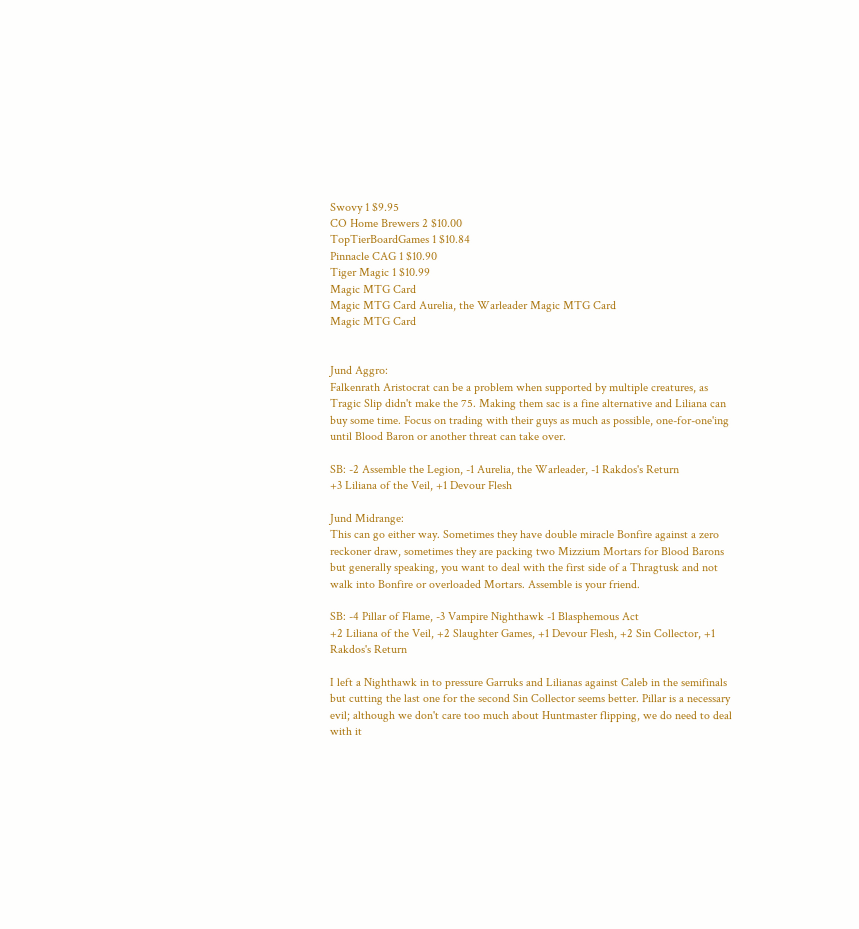Swovy 1 $9.95
CO Home Brewers 2 $10.00
TopTierBoardGames 1 $10.84
Pinnacle CAG 1 $10.90
Tiger Magic 1 $10.99
Magic MTG Card
Magic MTG Card Aurelia, the Warleader Magic MTG Card
Magic MTG Card


Jund Aggro:
Falkenrath Aristocrat can be a problem when supported by multiple creatures, as Tragic Slip didn't make the 75. Making them sac is a fine alternative and Liliana can buy some time. Focus on trading with their guys as much as possible, one-for-one'ing until Blood Baron or another threat can take over.

SB: -2 Assemble the Legion, -1 Aurelia, the Warleader, -1 Rakdos's Return
+3 Liliana of the Veil, +1 Devour Flesh

Jund Midrange:
This can go either way. Sometimes they have double miracle Bonfire against a zero reckoner draw, sometimes they are packing two Mizzium Mortars for Blood Barons but generally speaking, you want to deal with the first side of a Thragtusk and not walk into Bonfire or overloaded Mortars. Assemble is your friend.

SB: -4 Pillar of Flame, -3 Vampire Nighthawk -1 Blasphemous Act
+2 Liliana of the Veil, +2 Slaughter Games, +1 Devour Flesh, +2 Sin Collector, +1 Rakdos's Return

I left a Nighthawk in to pressure Garruks and Lilianas against Caleb in the semifinals but cutting the last one for the second Sin Collector seems better. Pillar is a necessary evil; although we don't care too much about Huntmaster flipping, we do need to deal with it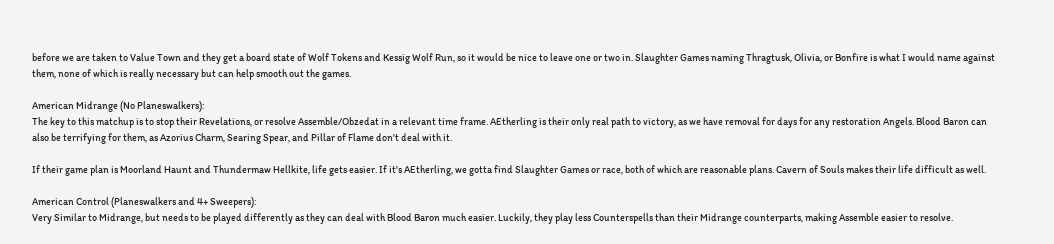before we are taken to Value Town and they get a board state of Wolf Tokens and Kessig Wolf Run, so it would be nice to leave one or two in. Slaughter Games naming Thragtusk, Olivia, or Bonfire is what I would name against them, none of which is really necessary but can help smooth out the games.

American Midrange (No Planeswalkers):
The key to this matchup is to stop their Revelations, or resolve Assemble/Obzedat in a relevant time frame. AEtherling is their only real path to victory, as we have removal for days for any restoration Angels. Blood Baron can also be terrifying for them, as Azorius Charm, Searing Spear, and Pillar of Flame don't deal with it.

If their game plan is Moorland Haunt and Thundermaw Hellkite, life gets easier. If it's AEtherling, we gotta find Slaughter Games or race, both of which are reasonable plans. Cavern of Souls makes their life difficult as well.

American Control (Planeswalkers and 4+ Sweepers):
Very Similar to Midrange, but needs to be played differently as they can deal with Blood Baron much easier. Luckily, they play less Counterspells than their Midrange counterparts, making Assemble easier to resolve.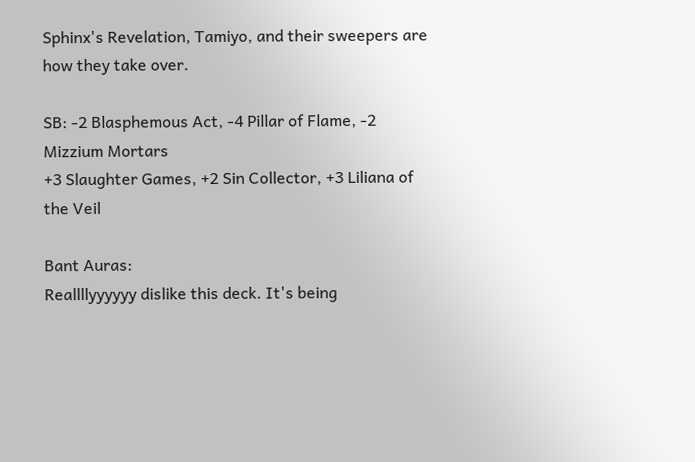Sphinx's Revelation, Tamiyo, and their sweepers are how they take over.

SB: -2 Blasphemous Act, -4 Pillar of Flame, -2 Mizzium Mortars
+3 Slaughter Games, +2 Sin Collector, +3 Liliana of the Veil

Bant Auras:
Reallllyyyyyy dislike this deck. It's being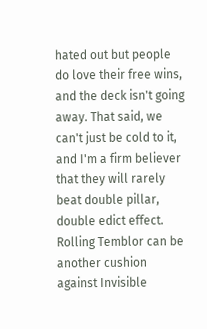hated out but people do love their free wins, and the deck isn't going away. That said, we can't just be cold to it, and I'm a firm believer that they will rarely beat double pillar, double edict effect. Rolling Temblor can be another cushion against Invisible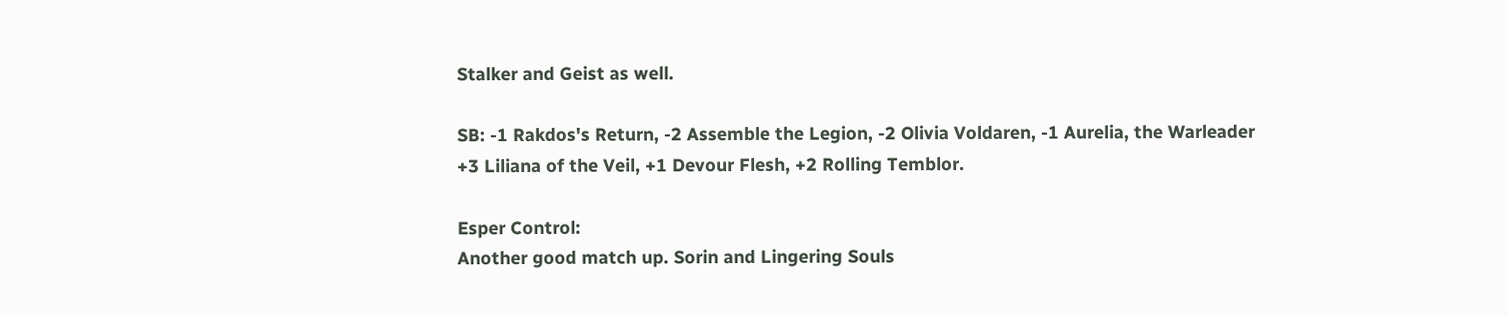Stalker and Geist as well.

SB: -1 Rakdos's Return, -2 Assemble the Legion, -2 Olivia Voldaren, -1 Aurelia, the Warleader
+3 Liliana of the Veil, +1 Devour Flesh, +2 Rolling Temblor.

Esper Control:
Another good match up. Sorin and Lingering Souls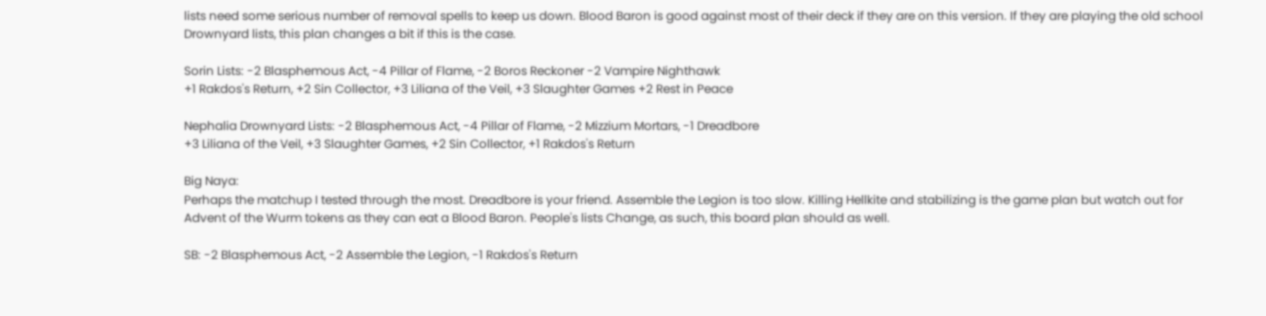lists need some serious number of removal spells to keep us down. Blood Baron is good against most of their deck if they are on this version. If they are playing the old school Drownyard lists, this plan changes a bit if this is the case.

Sorin Lists: -2 Blasphemous Act, -4 Pillar of Flame, -2 Boros Reckoner -2 Vampire Nighthawk
+1 Rakdos's Return, +2 Sin Collector, +3 Liliana of the Veil, +3 Slaughter Games +2 Rest in Peace

Nephalia Drownyard Lists: -2 Blasphemous Act, -4 Pillar of Flame, -2 Mizzium Mortars, -1 Dreadbore
+3 Liliana of the Veil, +3 Slaughter Games, +2 Sin Collector, +1 Rakdos's Return

Big Naya:
Perhaps the matchup I tested through the most. Dreadbore is your friend. Assemble the Legion is too slow. Killing Hellkite and stabilizing is the game plan but watch out for Advent of the Wurm tokens as they can eat a Blood Baron. People's lists Change, as such, this board plan should as well.

SB: -2 Blasphemous Act, -2 Assemble the Legion, -1 Rakdos's Return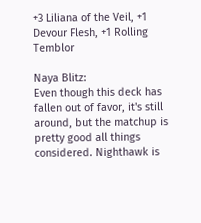+3 Liliana of the Veil, +1 Devour Flesh, +1 Rolling Temblor

Naya Blitz:
Even though this deck has fallen out of favor, it's still around, but the matchup is pretty good all things considered. Nighthawk is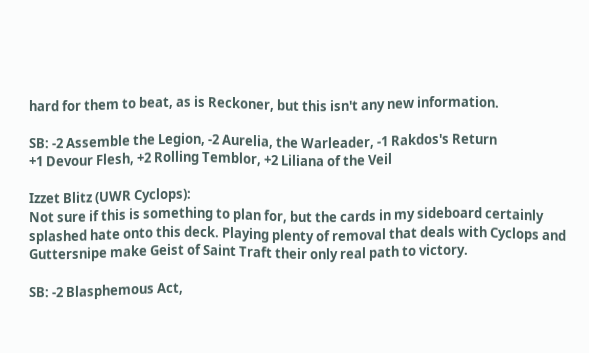hard for them to beat, as is Reckoner, but this isn't any new information.

SB: -2 Assemble the Legion, -2 Aurelia, the Warleader, -1 Rakdos's Return
+1 Devour Flesh, +2 Rolling Temblor, +2 Liliana of the Veil

Izzet Blitz (UWR Cyclops):
Not sure if this is something to plan for, but the cards in my sideboard certainly splashed hate onto this deck. Playing plenty of removal that deals with Cyclops and Guttersnipe make Geist of Saint Traft their only real path to victory.

SB: -2 Blasphemous Act,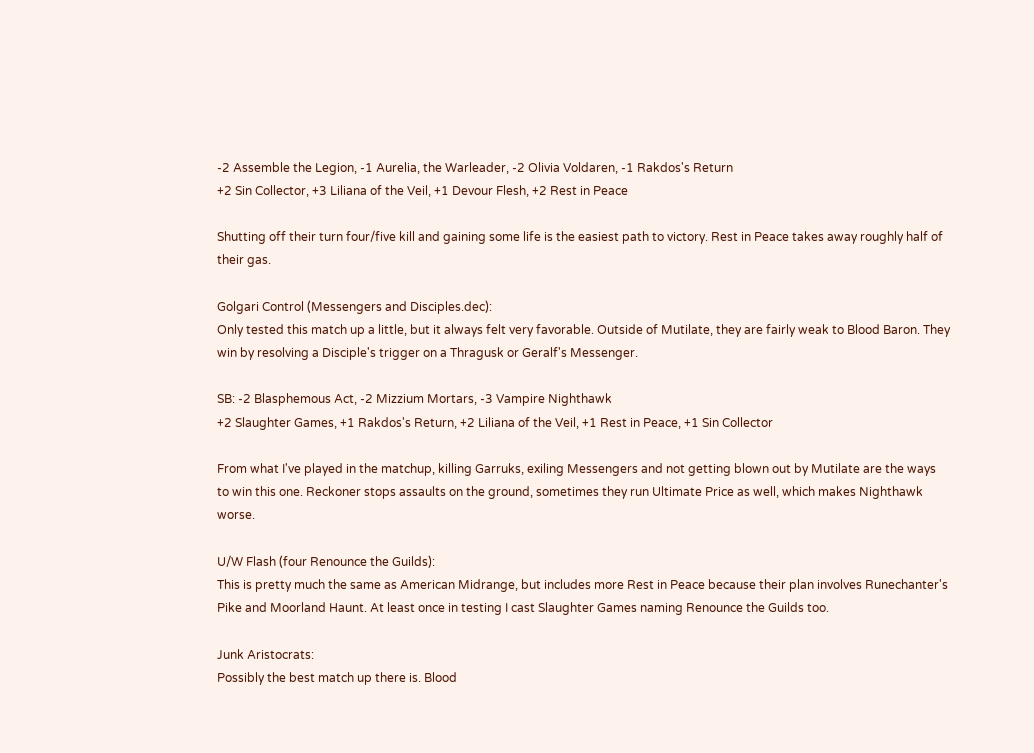-2 Assemble the Legion, -1 Aurelia, the Warleader, -2 Olivia Voldaren, -1 Rakdos's Return
+2 Sin Collector, +3 Liliana of the Veil, +1 Devour Flesh, +2 Rest in Peace

Shutting off their turn four/five kill and gaining some life is the easiest path to victory. Rest in Peace takes away roughly half of their gas.

Golgari Control (Messengers and Disciples.dec):
Only tested this match up a little, but it always felt very favorable. Outside of Mutilate, they are fairly weak to Blood Baron. They win by resolving a Disciple's trigger on a Thragusk or Geralf's Messenger.

SB: -2 Blasphemous Act, -2 Mizzium Mortars, -3 Vampire Nighthawk
+2 Slaughter Games, +1 Rakdos's Return, +2 Liliana of the Veil, +1 Rest in Peace, +1 Sin Collector

From what I've played in the matchup, killing Garruks, exiling Messengers and not getting blown out by Mutilate are the ways to win this one. Reckoner stops assaults on the ground, sometimes they run Ultimate Price as well, which makes Nighthawk worse.

U/W Flash (four Renounce the Guilds):
This is pretty much the same as American Midrange, but includes more Rest in Peace because their plan involves Runechanter's Pike and Moorland Haunt. At least once in testing I cast Slaughter Games naming Renounce the Guilds too.

Junk Aristocrats:
Possibly the best match up there is. Blood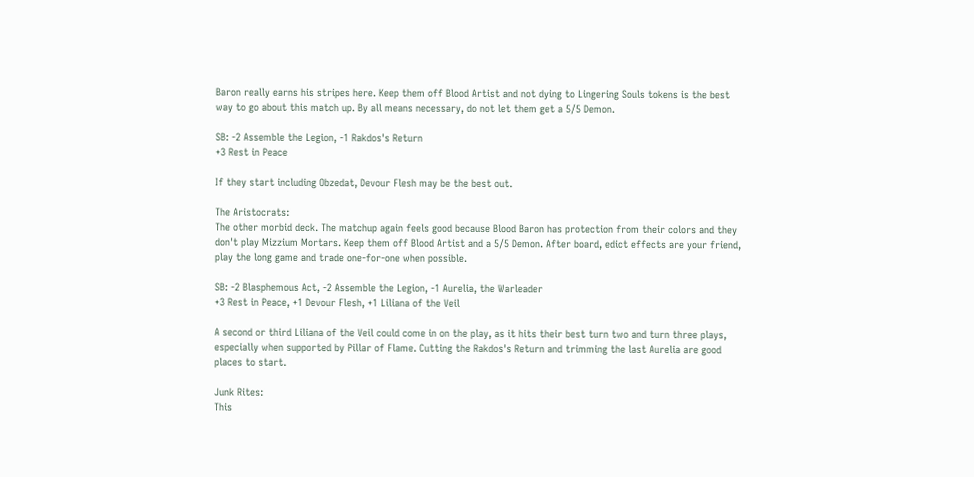Baron really earns his stripes here. Keep them off Blood Artist and not dying to Lingering Souls tokens is the best way to go about this match up. By all means necessary, do not let them get a 5/5 Demon.

SB: -2 Assemble the Legion, -1 Rakdos's Return
+3 Rest in Peace

If they start including Obzedat, Devour Flesh may be the best out.

The Aristocrats:
The other morbid deck. The matchup again feels good because Blood Baron has protection from their colors and they don't play Mizzium Mortars. Keep them off Blood Artist and a 5/5 Demon. After board, edict effects are your friend, play the long game and trade one-for-one when possible.

SB: -2 Blasphemous Act, -2 Assemble the Legion, -1 Aurelia, the Warleader
+3 Rest in Peace, +1 Devour Flesh, +1 Liliana of the Veil

A second or third Liliana of the Veil could come in on the play, as it hits their best turn two and turn three plays, especially when supported by Pillar of Flame. Cutting the Rakdos's Return and trimming the last Aurelia are good places to start.

Junk Rites:
This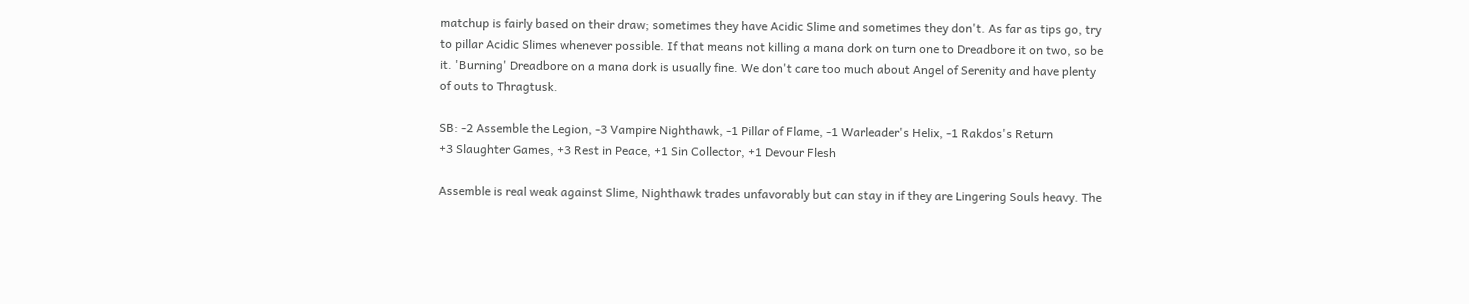matchup is fairly based on their draw; sometimes they have Acidic Slime and sometimes they don't. As far as tips go, try to pillar Acidic Slimes whenever possible. If that means not killing a mana dork on turn one to Dreadbore it on two, so be it. 'Burning' Dreadbore on a mana dork is usually fine. We don't care too much about Angel of Serenity and have plenty of outs to Thragtusk.

SB: -2 Assemble the Legion, -3 Vampire Nighthawk, -1 Pillar of Flame, -1 Warleader's Helix, -1 Rakdos's Return
+3 Slaughter Games, +3 Rest in Peace, +1 Sin Collector, +1 Devour Flesh

Assemble is real weak against Slime, Nighthawk trades unfavorably but can stay in if they are Lingering Souls heavy. The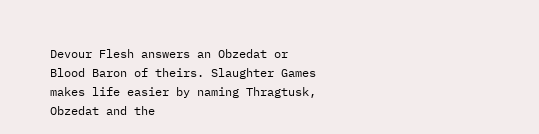Devour Flesh answers an Obzedat or Blood Baron of theirs. Slaughter Games makes life easier by naming Thragtusk, Obzedat and the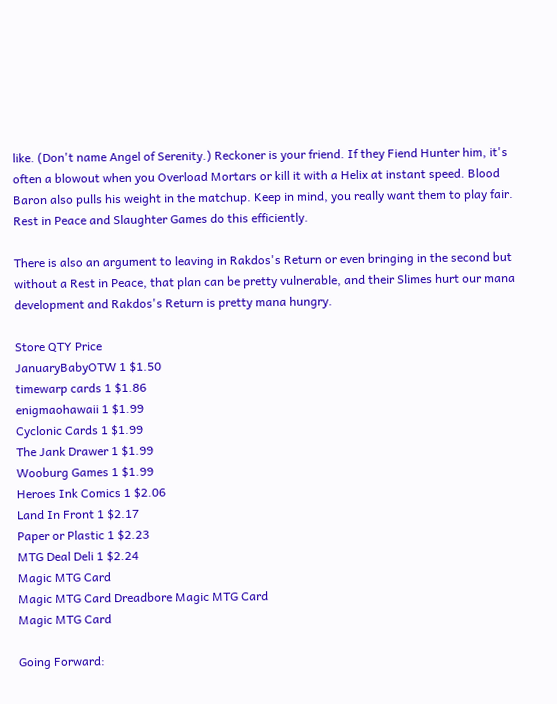like. (Don't name Angel of Serenity.) Reckoner is your friend. If they Fiend Hunter him, it's often a blowout when you Overload Mortars or kill it with a Helix at instant speed. Blood Baron also pulls his weight in the matchup. Keep in mind, you really want them to play fair. Rest in Peace and Slaughter Games do this efficiently.

There is also an argument to leaving in Rakdos's Return or even bringing in the second but without a Rest in Peace, that plan can be pretty vulnerable, and their Slimes hurt our mana development and Rakdos's Return is pretty mana hungry.

Store QTY Price
JanuaryBabyOTW 1 $1.50
timewarp cards 1 $1.86
enigmaohawaii 1 $1.99
Cyclonic Cards 1 $1.99
The Jank Drawer 1 $1.99
Wooburg Games 1 $1.99
Heroes Ink Comics 1 $2.06
Land In Front 1 $2.17
Paper or Plastic 1 $2.23
MTG Deal Deli 1 $2.24
Magic MTG Card
Magic MTG Card Dreadbore Magic MTG Card
Magic MTG Card

Going Forward: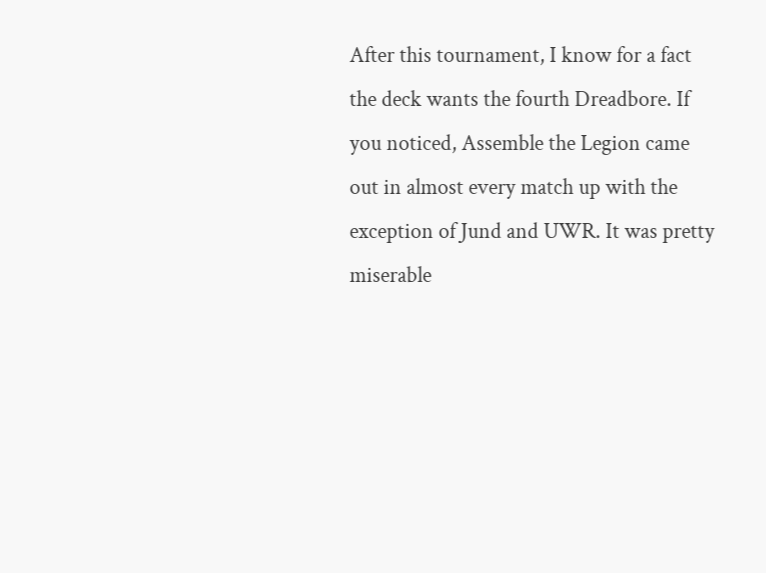After this tournament, I know for a fact the deck wants the fourth Dreadbore. If you noticed, Assemble the Legion came out in almost every match up with the exception of Jund and UWR. It was pretty miserable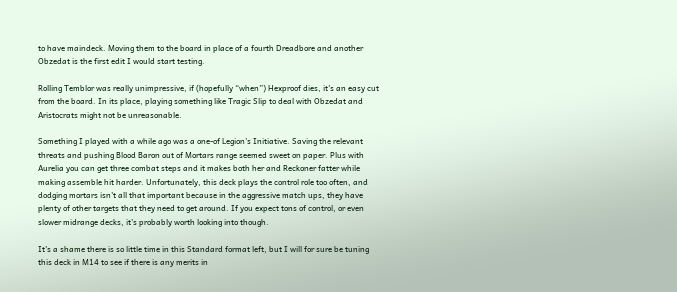to have maindeck. Moving them to the board in place of a fourth Dreadbore and another Obzedat is the first edit I would start testing.

Rolling Temblor was really unimpressive, if (hopefully “when”) Hexproof dies, it's an easy cut from the board. In its place, playing something like Tragic Slip to deal with Obzedat and Aristocrats might not be unreasonable.

Something I played with a while ago was a one-of Legion's Initiative. Saving the relevant threats and pushing Blood Baron out of Mortars range seemed sweet on paper. Plus with Aurelia you can get three combat steps and it makes both her and Reckoner fatter while making assemble hit harder. Unfortunately, this deck plays the control role too often, and dodging mortars isn't all that important because in the aggressive match ups, they have plenty of other targets that they need to get around. If you expect tons of control, or even slower midrange decks, it's probably worth looking into though.

It's a shame there is so little time in this Standard format left, but I will for sure be tuning this deck in M14 to see if there is any merits in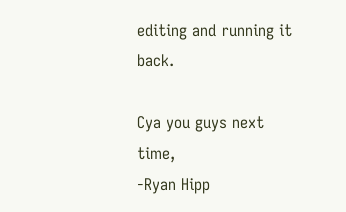editing and running it back.

Cya you guys next time,
-Ryan Hipp